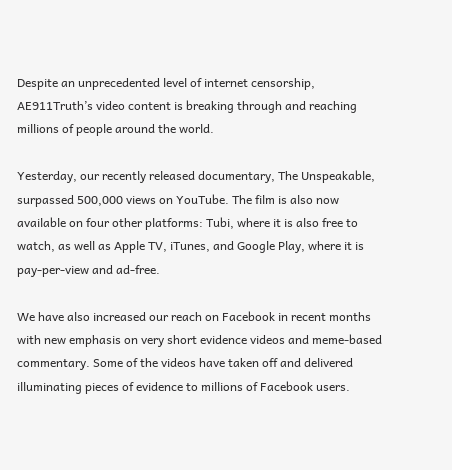Despite an unprecedented level of internet censorship, AE911Truth’s video content is breaking through and reaching millions of people around the world.

Yesterday, our recently released documentary, The Unspeakable, surpassed 500,000 views on YouTube. The film is also now available on four other platforms: Tubi, where it is also free to watch, as well as Apple TV, iTunes, and Google Play, where it is pay-per-view and ad-free.

We have also increased our reach on Facebook in recent months with new emphasis on very short evidence videos and meme-based commentary. Some of the videos have taken off and delivered illuminating pieces of evidence to millions of Facebook users.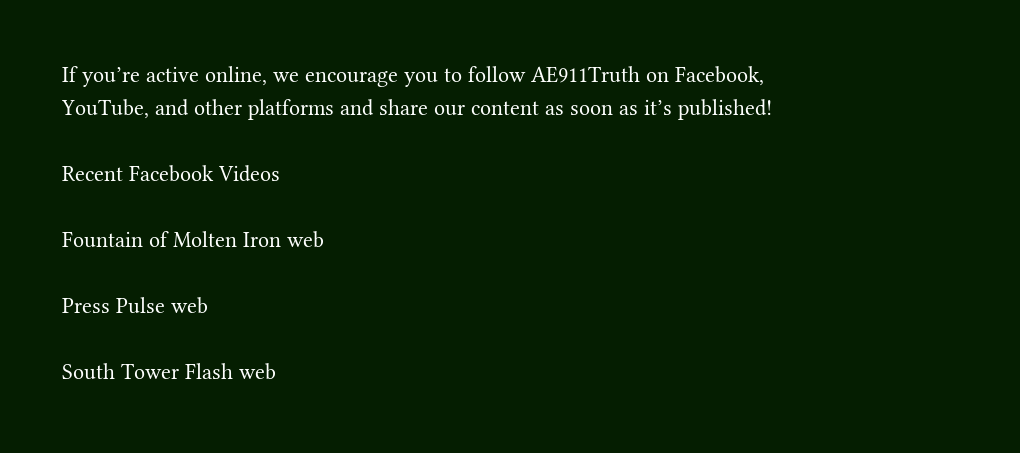If you’re active online, we encourage you to follow AE911Truth on Facebook, YouTube, and other platforms and share our content as soon as it’s published!

Recent Facebook Videos

Fountain of Molten Iron web

Press Pulse web

South Tower Flash web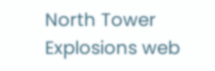North Tower Explosions web